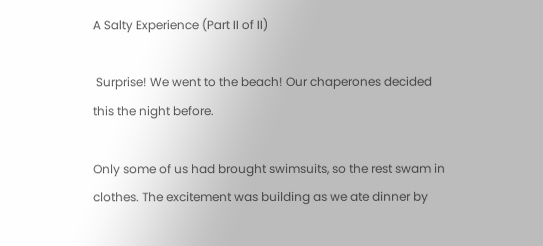A Salty Experience (Part II of II)

 Surprise! We went to the beach! Our chaperones decided this the night before.

Only some of us had brought swimsuits, so the rest swam in clothes. The excitement was building as we ate dinner by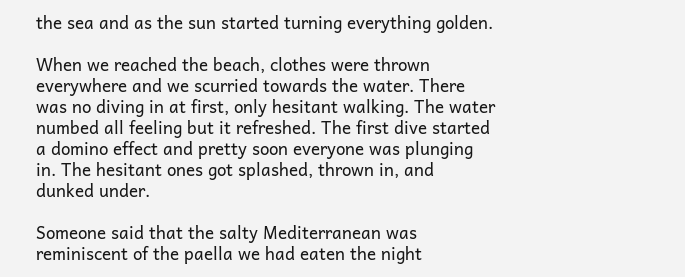the sea and as the sun started turning everything golden.

When we reached the beach, clothes were thrown everywhere and we scurried towards the water. There was no diving in at first, only hesitant walking. The water numbed all feeling but it refreshed. The first dive started a domino effect and pretty soon everyone was plunging in. The hesitant ones got splashed, thrown in, and dunked under.

Someone said that the salty Mediterranean was reminiscent of the paella we had eaten the night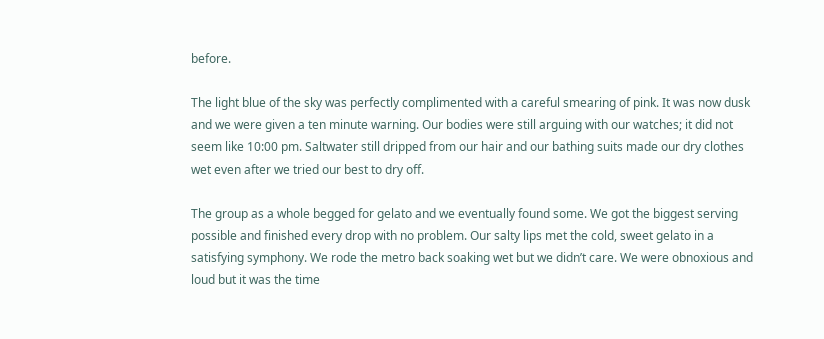before.

The light blue of the sky was perfectly complimented with a careful smearing of pink. It was now dusk and we were given a ten minute warning. Our bodies were still arguing with our watches; it did not seem like 10:00 pm. Saltwater still dripped from our hair and our bathing suits made our dry clothes wet even after we tried our best to dry off.

The group as a whole begged for gelato and we eventually found some. We got the biggest serving possible and finished every drop with no problem. Our salty lips met the cold, sweet gelato in a satisfying symphony. We rode the metro back soaking wet but we didn’t care. We were obnoxious and loud but it was the time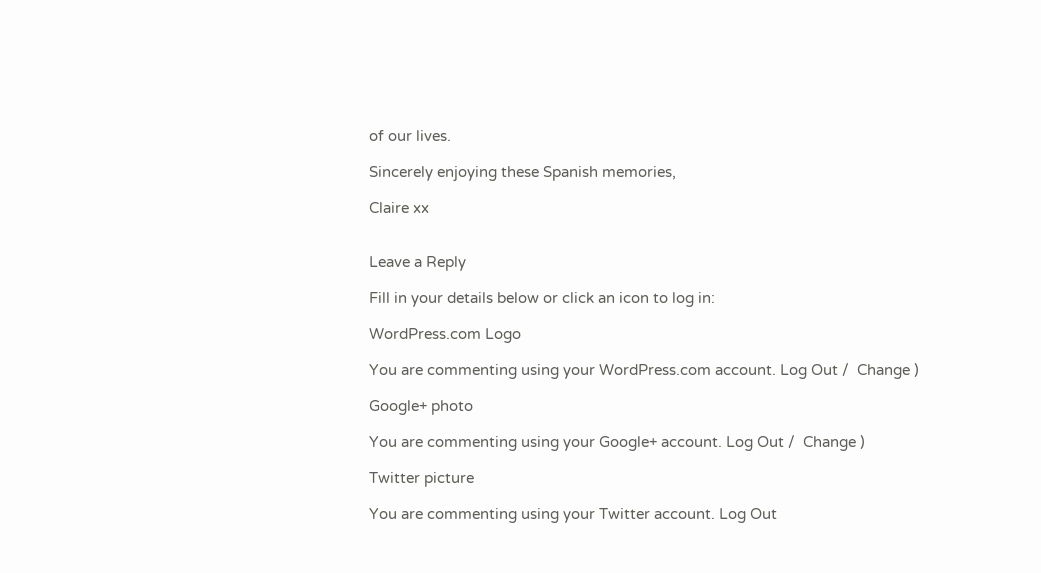of our lives.

Sincerely enjoying these Spanish memories,

Claire xx


Leave a Reply

Fill in your details below or click an icon to log in:

WordPress.com Logo

You are commenting using your WordPress.com account. Log Out /  Change )

Google+ photo

You are commenting using your Google+ account. Log Out /  Change )

Twitter picture

You are commenting using your Twitter account. Log Out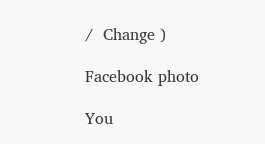/  Change )

Facebook photo

You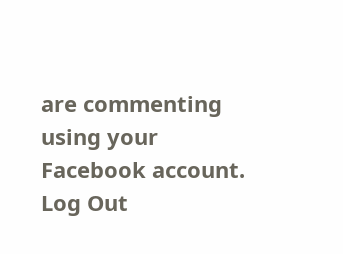are commenting using your Facebook account. Log Out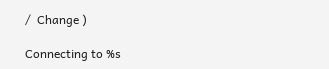/  Change )

Connecting to %s